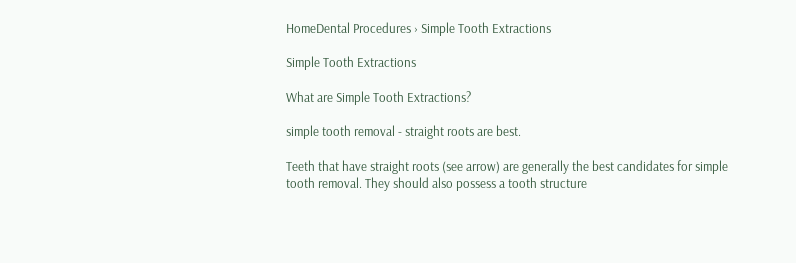HomeDental Procedures › Simple Tooth Extractions

Simple Tooth Extractions

What are Simple Tooth Extractions?

simple tooth removal - straight roots are best.

Teeth that have straight roots (see arrow) are generally the best candidates for simple tooth removal. They should also possess a tooth structure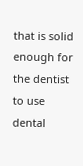that is solid enough for the dentist to use dental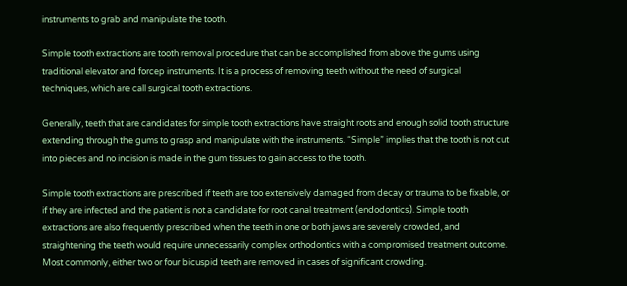instruments to grab and manipulate the tooth.

Simple tooth extractions are tooth removal procedure that can be accomplished from above the gums using traditional elevator and forcep instruments. It is a process of removing teeth without the need of surgical techniques, which are call surgical tooth extractions.

Generally, teeth that are candidates for simple tooth extractions have straight roots and enough solid tooth structure extending through the gums to grasp and manipulate with the instruments. “Simple” implies that the tooth is not cut into pieces and no incision is made in the gum tissues to gain access to the tooth.

Simple tooth extractions are prescribed if teeth are too extensively damaged from decay or trauma to be fixable, or if they are infected and the patient is not a candidate for root canal treatment (endodontics). Simple tooth extractions are also frequently prescribed when the teeth in one or both jaws are severely crowded, and straightening the teeth would require unnecessarily complex orthodontics with a compromised treatment outcome. Most commonly, either two or four bicuspid teeth are removed in cases of significant crowding.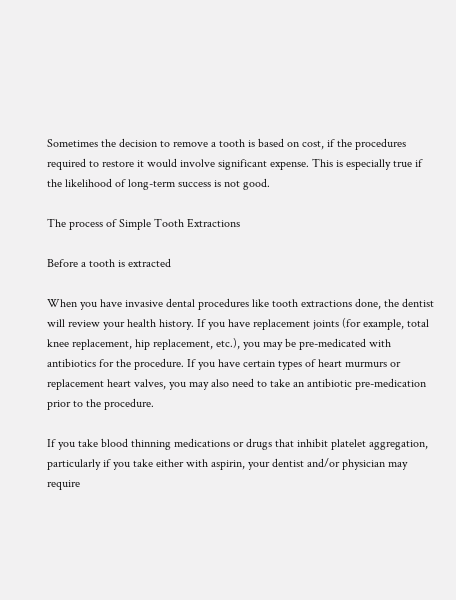Sometimes the decision to remove a tooth is based on cost, if the procedures required to restore it would involve significant expense. This is especially true if the likelihood of long-term success is not good.

The process of Simple Tooth Extractions

Before a tooth is extracted

When you have invasive dental procedures like tooth extractions done, the dentist will review your health history. If you have replacement joints (for example, total knee replacement, hip replacement, etc.), you may be pre-medicated with antibiotics for the procedure. If you have certain types of heart murmurs or replacement heart valves, you may also need to take an antibiotic pre-medication prior to the procedure.

If you take blood thinning medications or drugs that inhibit platelet aggregation, particularly if you take either with aspirin, your dentist and/or physician may require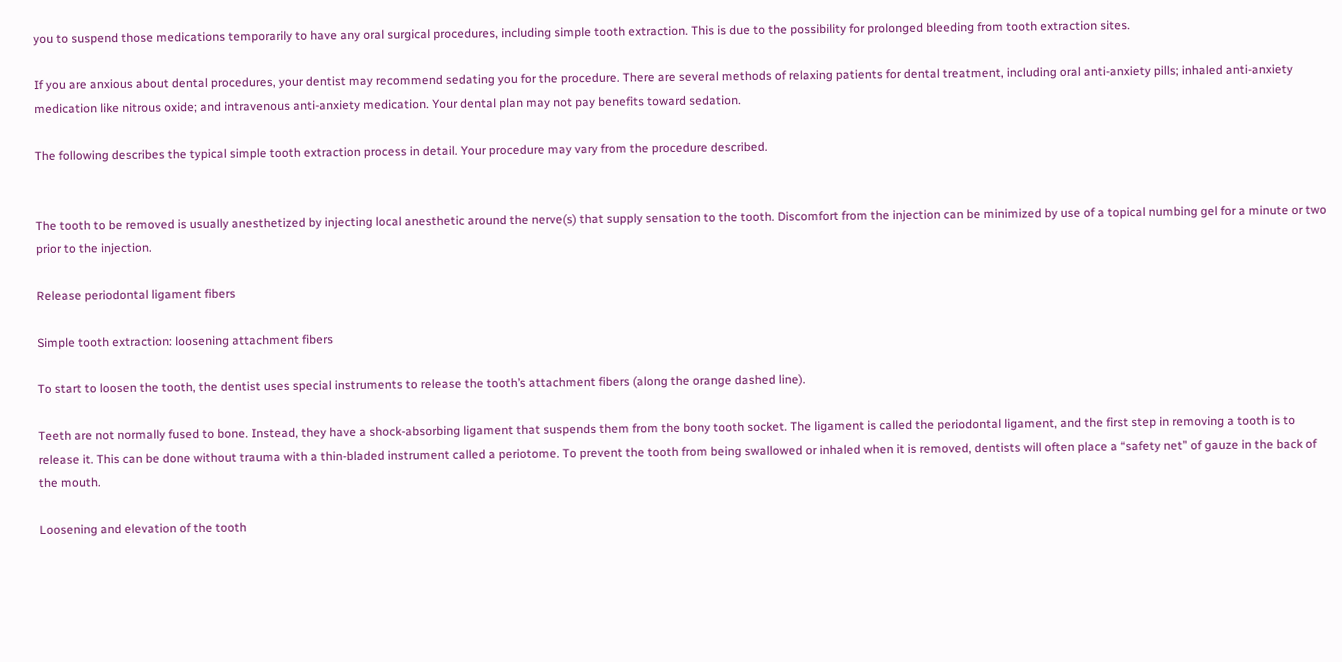you to suspend those medications temporarily to have any oral surgical procedures, including simple tooth extraction. This is due to the possibility for prolonged bleeding from tooth extraction sites.

If you are anxious about dental procedures, your dentist may recommend sedating you for the procedure. There are several methods of relaxing patients for dental treatment, including oral anti-anxiety pills; inhaled anti-anxiety medication like nitrous oxide; and intravenous anti-anxiety medication. Your dental plan may not pay benefits toward sedation.

The following describes the typical simple tooth extraction process in detail. Your procedure may vary from the procedure described.


The tooth to be removed is usually anesthetized by injecting local anesthetic around the nerve(s) that supply sensation to the tooth. Discomfort from the injection can be minimized by use of a topical numbing gel for a minute or two prior to the injection.

Release periodontal ligament fibers

Simple tooth extraction: loosening attachment fibers

To start to loosen the tooth, the dentist uses special instruments to release the tooth’s attachment fibers (along the orange dashed line).

Teeth are not normally fused to bone. Instead, they have a shock-absorbing ligament that suspends them from the bony tooth socket. The ligament is called the periodontal ligament, and the first step in removing a tooth is to release it. This can be done without trauma with a thin-bladed instrument called a periotome. To prevent the tooth from being swallowed or inhaled when it is removed, dentists will often place a “safety net” of gauze in the back of the mouth.

Loosening and elevation of the tooth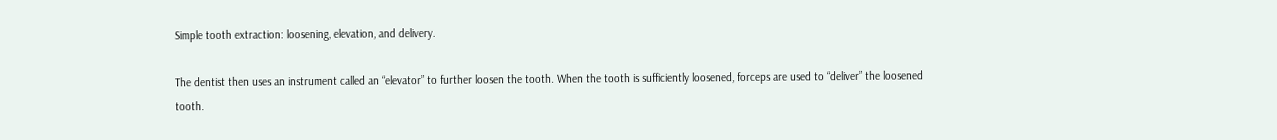Simple tooth extraction: loosening, elevation, and delivery.

The dentist then uses an instrument called an “elevator” to further loosen the tooth. When the tooth is sufficiently loosened, forceps are used to “deliver” the loosened tooth.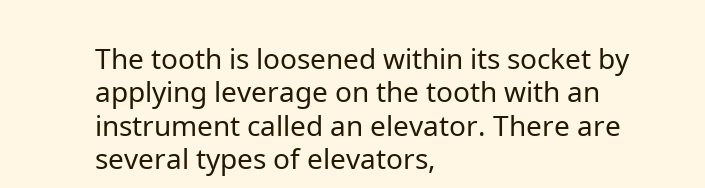The tooth is loosened within its socket by applying leverage on the tooth with an instrument called an elevator. There are several types of elevators,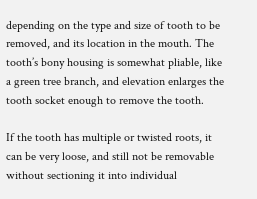depending on the type and size of tooth to be removed, and its location in the mouth. The tooth’s bony housing is somewhat pliable, like a green tree branch, and elevation enlarges the tooth socket enough to remove the tooth.

If the tooth has multiple or twisted roots, it can be very loose, and still not be removable without sectioning it into individual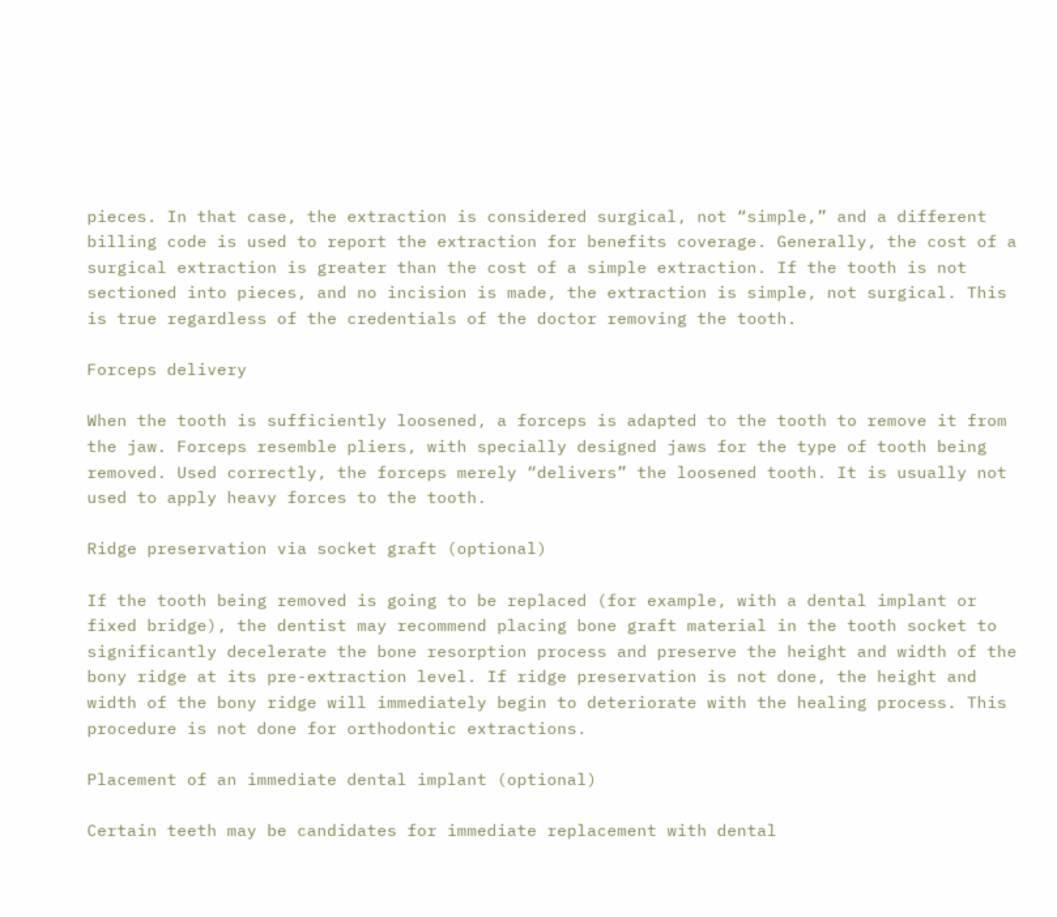pieces. In that case, the extraction is considered surgical, not “simple,” and a different billing code is used to report the extraction for benefits coverage. Generally, the cost of a surgical extraction is greater than the cost of a simple extraction. If the tooth is not sectioned into pieces, and no incision is made, the extraction is simple, not surgical. This is true regardless of the credentials of the doctor removing the tooth.

Forceps delivery

When the tooth is sufficiently loosened, a forceps is adapted to the tooth to remove it from the jaw. Forceps resemble pliers, with specially designed jaws for the type of tooth being removed. Used correctly, the forceps merely “delivers” the loosened tooth. It is usually not used to apply heavy forces to the tooth.

Ridge preservation via socket graft (optional)

If the tooth being removed is going to be replaced (for example, with a dental implant or fixed bridge), the dentist may recommend placing bone graft material in the tooth socket to significantly decelerate the bone resorption process and preserve the height and width of the bony ridge at its pre-extraction level. If ridge preservation is not done, the height and width of the bony ridge will immediately begin to deteriorate with the healing process. This procedure is not done for orthodontic extractions.

Placement of an immediate dental implant (optional)

Certain teeth may be candidates for immediate replacement with dental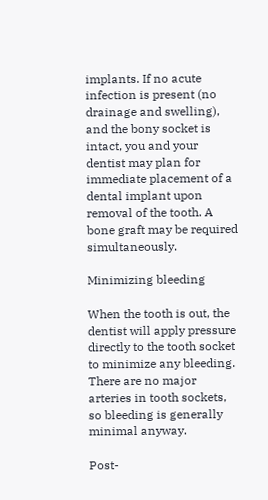implants. If no acute infection is present (no drainage and swelling), and the bony socket is intact, you and your dentist may plan for immediate placement of a dental implant upon removal of the tooth. A bone graft may be required simultaneously.

Minimizing bleeding

When the tooth is out, the dentist will apply pressure directly to the tooth socket to minimize any bleeding. There are no major arteries in tooth sockets, so bleeding is generally minimal anyway.

Post-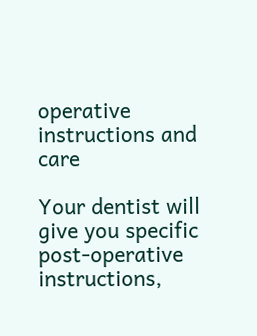operative instructions and care

Your dentist will give you specific post-operative instructions,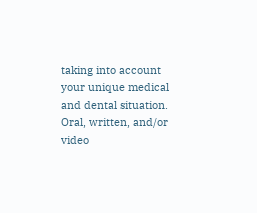taking into account your unique medical and dental situation. Oral, written, and/or video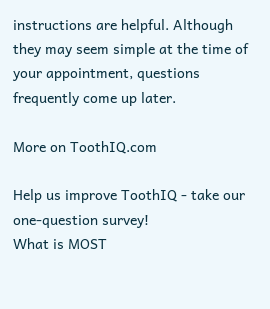instructions are helpful. Although they may seem simple at the time of your appointment, questions frequently come up later.

More on ToothIQ.com

Help us improve ToothIQ - take our one-question survey!
What is MOST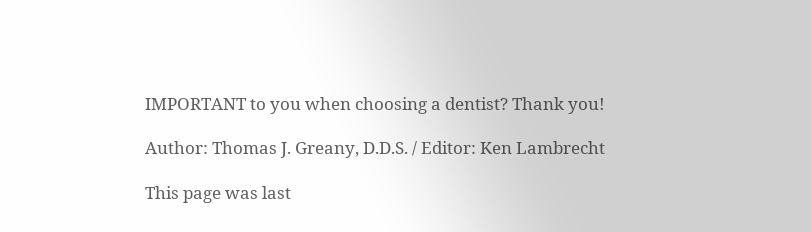IMPORTANT to you when choosing a dentist? Thank you!

Author: Thomas J. Greany, D.D.S. / Editor: Ken Lambrecht

This page was last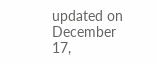updated on December 17,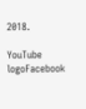2018.

YouTube logoFacebook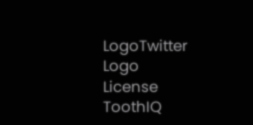LogoTwitter Logo
License ToothIQ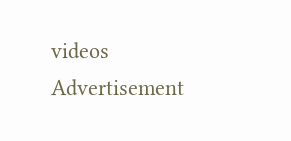videos Advertisement